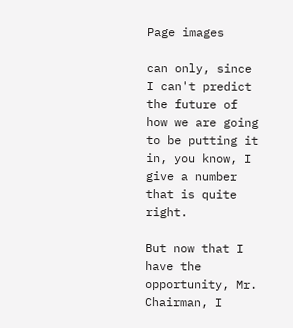Page images

can only, since I can't predict the future of how we are going to be putting it in, you know, I give a number that is quite right.

But now that I have the opportunity, Mr. Chairman, I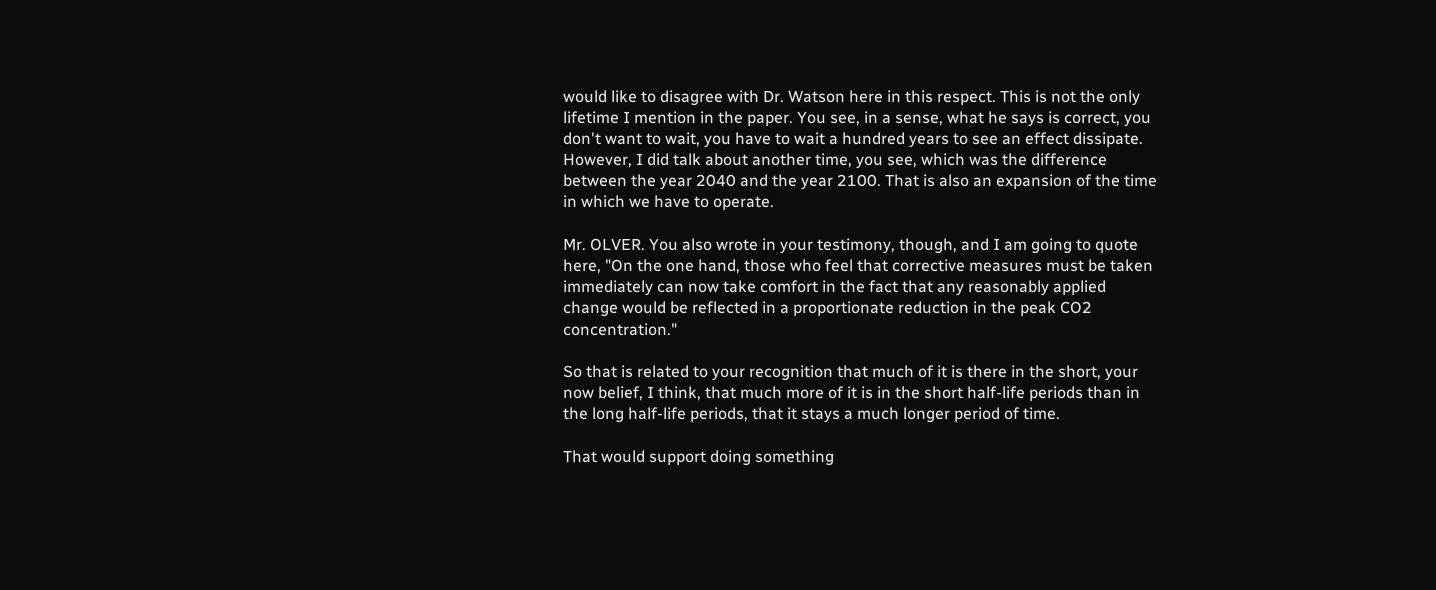would like to disagree with Dr. Watson here in this respect. This is not the only lifetime I mention in the paper. You see, in a sense, what he says is correct, you don't want to wait, you have to wait a hundred years to see an effect dissipate. However, I did talk about another time, you see, which was the difference between the year 2040 and the year 2100. That is also an expansion of the time in which we have to operate.

Mr. OLVER. You also wrote in your testimony, though, and I am going to quote here, "On the one hand, those who feel that corrective measures must be taken immediately can now take comfort in the fact that any reasonably applied change would be reflected in a proportionate reduction in the peak CO2 concentration."

So that is related to your recognition that much of it is there in the short, your now belief, I think, that much more of it is in the short half-life periods than in the long half-life periods, that it stays a much longer period of time.

That would support doing something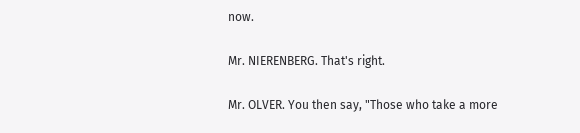now.

Mr. NIERENBERG. That's right.

Mr. OLVER. You then say, "Those who take a more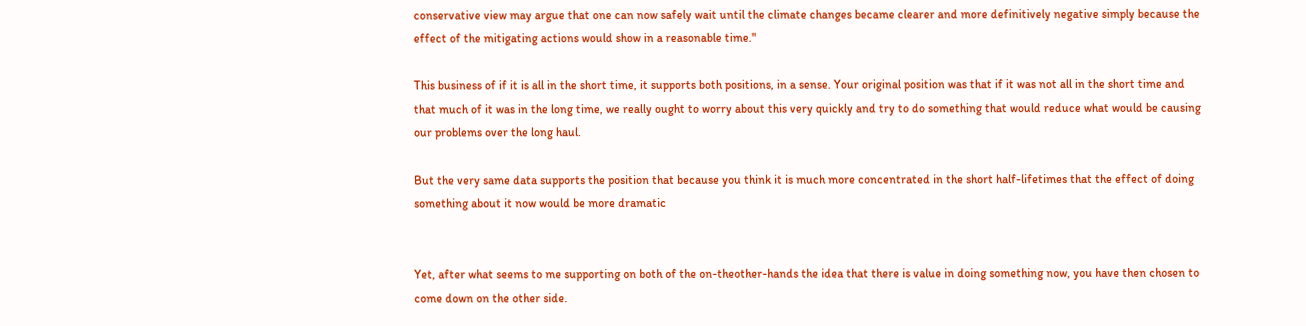conservative view may argue that one can now safely wait until the climate changes became clearer and more definitively negative simply because the effect of the mitigating actions would show in a reasonable time."

This business of if it is all in the short time, it supports both positions, in a sense. Your original position was that if it was not all in the short time and that much of it was in the long time, we really ought to worry about this very quickly and try to do something that would reduce what would be causing our problems over the long haul.

But the very same data supports the position that because you think it is much more concentrated in the short half-lifetimes that the effect of doing something about it now would be more dramatic


Yet, after what seems to me supporting on both of the on-theother-hands the idea that there is value in doing something now, you have then chosen to come down on the other side.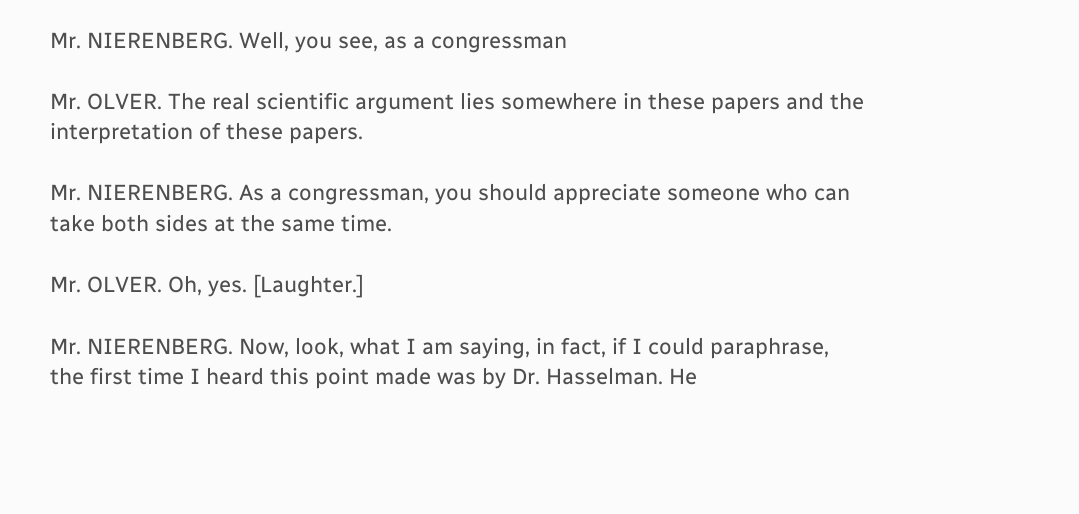Mr. NIERENBERG. Well, you see, as a congressman

Mr. OLVER. The real scientific argument lies somewhere in these papers and the interpretation of these papers.

Mr. NIERENBERG. As a congressman, you should appreciate someone who can take both sides at the same time.

Mr. OLVER. Oh, yes. [Laughter.]

Mr. NIERENBERG. Now, look, what I am saying, in fact, if I could paraphrase, the first time I heard this point made was by Dr. Hasselman. He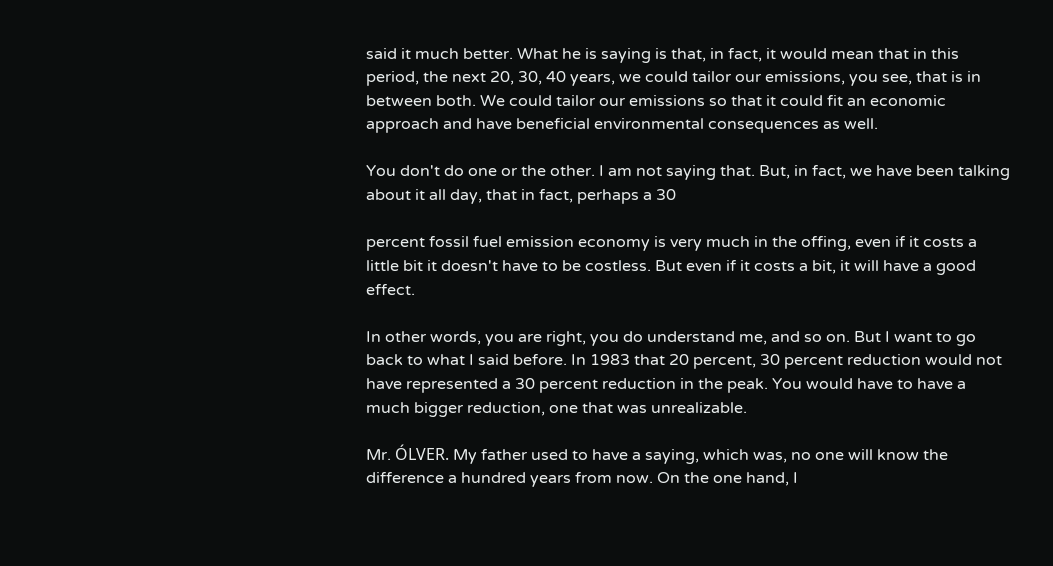said it much better. What he is saying is that, in fact, it would mean that in this period, the next 20, 30, 40 years, we could tailor our emissions, you see, that is in between both. We could tailor our emissions so that it could fit an economic approach and have beneficial environmental consequences as well.

You don't do one or the other. I am not saying that. But, in fact, we have been talking about it all day, that in fact, perhaps a 30

percent fossil fuel emission economy is very much in the offing, even if it costs a little bit it doesn't have to be costless. But even if it costs a bit, it will have a good effect.

In other words, you are right, you do understand me, and so on. But I want to go back to what I said before. In 1983 that 20 percent, 30 percent reduction would not have represented a 30 percent reduction in the peak. You would have to have a much bigger reduction, one that was unrealizable.

Mr. ÓLVER. My father used to have a saying, which was, no one will know the difference a hundred years from now. On the one hand, I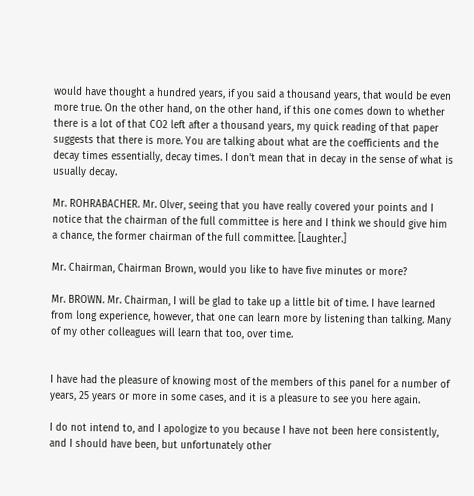would have thought a hundred years, if you said a thousand years, that would be even more true. On the other hand, on the other hand, if this one comes down to whether there is a lot of that CO2 left after a thousand years, my quick reading of that paper suggests that there is more. You are talking about what are the coefficients and the decay times essentially, decay times. I don't mean that in decay in the sense of what is usually decay.

Mr. ROHRABACHER. Mr. Olver, seeing that you have really covered your points and I notice that the chairman of the full committee is here and I think we should give him a chance, the former chairman of the full committee. [Laughter.]

Mr. Chairman, Chairman Brown, would you like to have five minutes or more?

Mr. BROWN. Mr. Chairman, I will be glad to take up a little bit of time. I have learned from long experience, however, that one can learn more by listening than talking. Many of my other colleagues will learn that too, over time.


I have had the pleasure of knowing most of the members of this panel for a number of years, 25 years or more in some cases, and it is a pleasure to see you here again.

I do not intend to, and I apologize to you because I have not been here consistently, and I should have been, but unfortunately other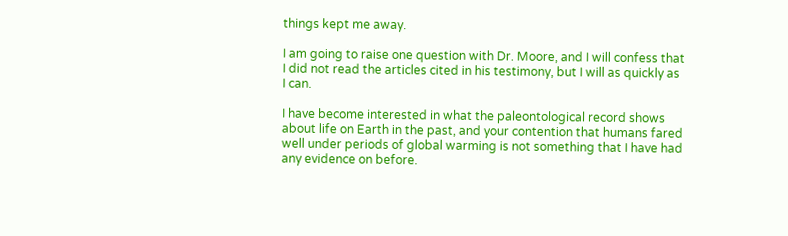things kept me away.

I am going to raise one question with Dr. Moore, and I will confess that I did not read the articles cited in his testimony, but I will as quickly as I can.

I have become interested in what the paleontological record shows about life on Earth in the past, and your contention that humans fared well under periods of global warming is not something that I have had any evidence on before.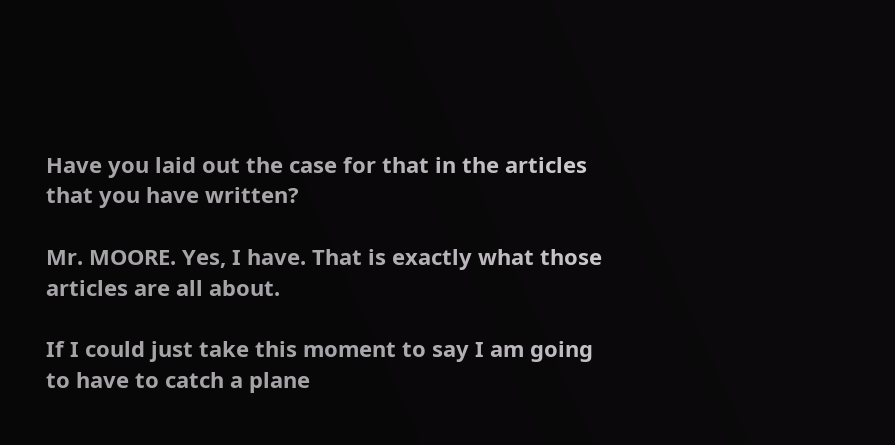Have you laid out the case for that in the articles that you have written?

Mr. MOORE. Yes, I have. That is exactly what those articles are all about.

If I could just take this moment to say I am going to have to catch a plane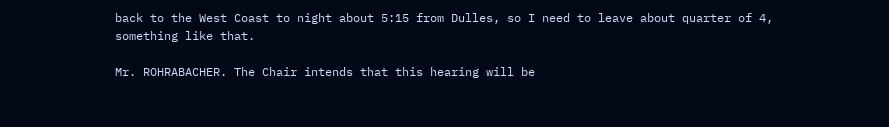back to the West Coast to night about 5:15 from Dulles, so I need to leave about quarter of 4, something like that.

Mr. ROHRABACHER. The Chair intends that this hearing will be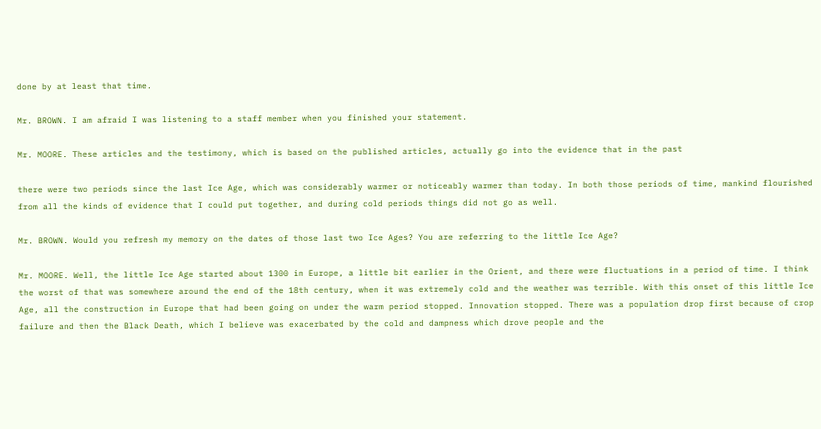done by at least that time.

Mr. BROWN. I am afraid I was listening to a staff member when you finished your statement.

Mr. MOORE. These articles and the testimony, which is based on the published articles, actually go into the evidence that in the past

there were two periods since the last Ice Age, which was considerably warmer or noticeably warmer than today. In both those periods of time, mankind flourished from all the kinds of evidence that I could put together, and during cold periods things did not go as well.

Mr. BROWN. Would you refresh my memory on the dates of those last two Ice Ages? You are referring to the little Ice Age?

Mr. MOORE. Well, the little Ice Age started about 1300 in Europe, a little bit earlier in the Orient, and there were fluctuations in a period of time. I think the worst of that was somewhere around the end of the 18th century, when it was extremely cold and the weather was terrible. With this onset of this little Ice Age, all the construction in Europe that had been going on under the warm period stopped. Innovation stopped. There was a population drop first because of crop failure and then the Black Death, which I believe was exacerbated by the cold and dampness which drove people and the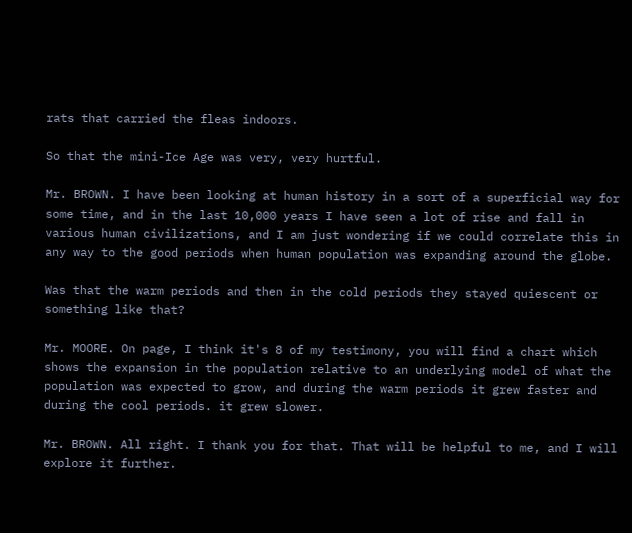rats that carried the fleas indoors.

So that the mini-Ice Age was very, very hurtful.

Mr. BROWN. I have been looking at human history in a sort of a superficial way for some time, and in the last 10,000 years I have seen a lot of rise and fall in various human civilizations, and I am just wondering if we could correlate this in any way to the good periods when human population was expanding around the globe.

Was that the warm periods and then in the cold periods they stayed quiescent or something like that?

Mr. MOORE. On page, I think it's 8 of my testimony, you will find a chart which shows the expansion in the population relative to an underlying model of what the population was expected to grow, and during the warm periods it grew faster and during the cool periods. it grew slower.

Mr. BROWN. All right. I thank you for that. That will be helpful to me, and I will explore it further.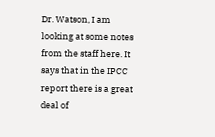Dr. Watson, I am looking at some notes from the staff here. It says that in the IPCC report there is a great deal of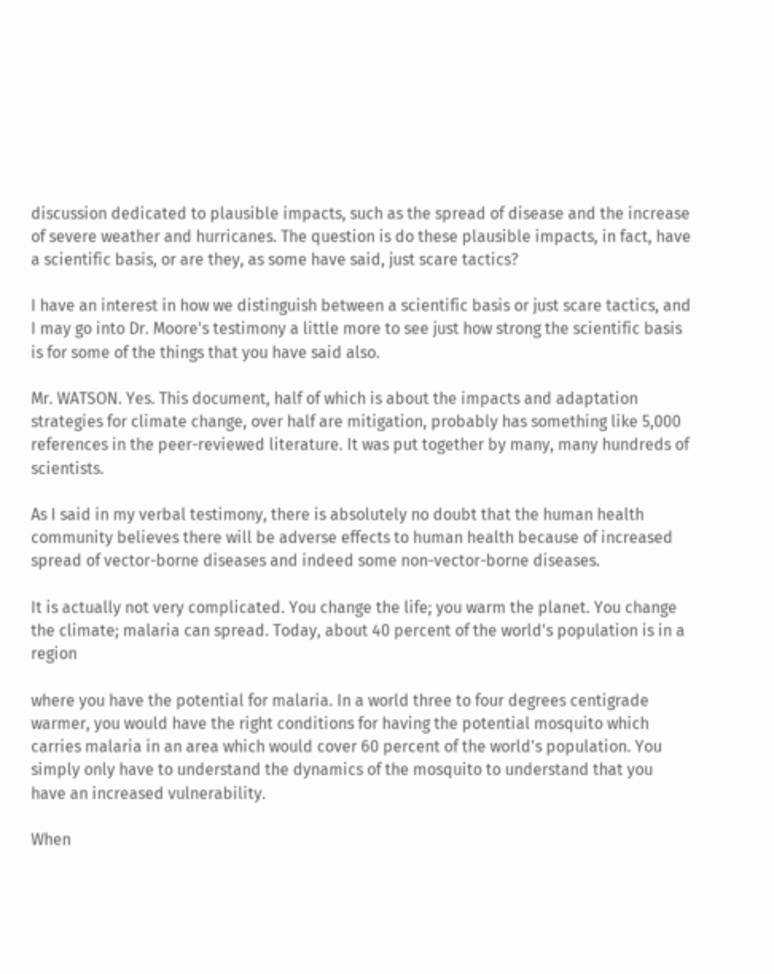discussion dedicated to plausible impacts, such as the spread of disease and the increase of severe weather and hurricanes. The question is do these plausible impacts, in fact, have a scientific basis, or are they, as some have said, just scare tactics?

I have an interest in how we distinguish between a scientific basis or just scare tactics, and I may go into Dr. Moore's testimony a little more to see just how strong the scientific basis is for some of the things that you have said also.

Mr. WATSON. Yes. This document, half of which is about the impacts and adaptation strategies for climate change, over half are mitigation, probably has something like 5,000 references in the peer-reviewed literature. It was put together by many, many hundreds of scientists.

As I said in my verbal testimony, there is absolutely no doubt that the human health community believes there will be adverse effects to human health because of increased spread of vector-borne diseases and indeed some non-vector-borne diseases.

It is actually not very complicated. You change the life; you warm the planet. You change the climate; malaria can spread. Today, about 40 percent of the world's population is in a region

where you have the potential for malaria. In a world three to four degrees centigrade warmer, you would have the right conditions for having the potential mosquito which carries malaria in an area which would cover 60 percent of the world's population. You simply only have to understand the dynamics of the mosquito to understand that you have an increased vulnerability.

When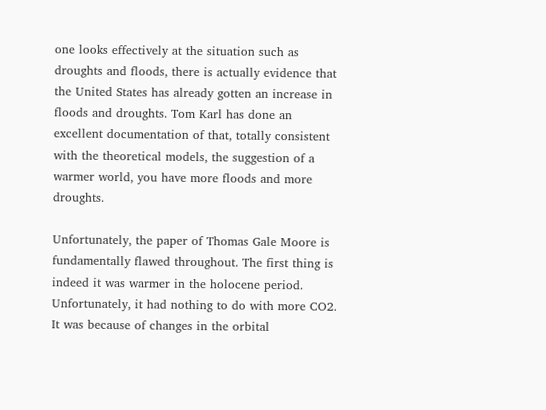one looks effectively at the situation such as droughts and floods, there is actually evidence that the United States has already gotten an increase in floods and droughts. Tom Karl has done an excellent documentation of that, totally consistent with the theoretical models, the suggestion of a warmer world, you have more floods and more droughts.

Unfortunately, the paper of Thomas Gale Moore is fundamentally flawed throughout. The first thing is indeed it was warmer in the holocene period. Unfortunately, it had nothing to do with more CO2. It was because of changes in the orbital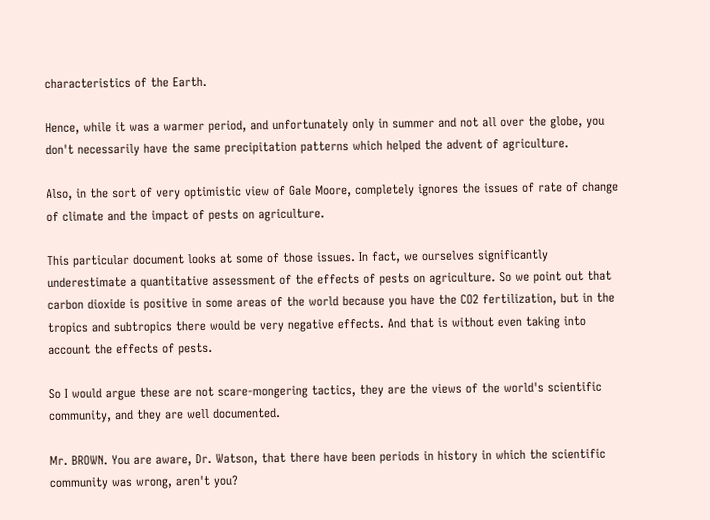characteristics of the Earth.

Hence, while it was a warmer period, and unfortunately only in summer and not all over the globe, you don't necessarily have the same precipitation patterns which helped the advent of agriculture.

Also, in the sort of very optimistic view of Gale Moore, completely ignores the issues of rate of change of climate and the impact of pests on agriculture.

This particular document looks at some of those issues. In fact, we ourselves significantly underestimate a quantitative assessment of the effects of pests on agriculture. So we point out that carbon dioxide is positive in some areas of the world because you have the CO2 fertilization, but in the tropics and subtropics there would be very negative effects. And that is without even taking into account the effects of pests.

So I would argue these are not scare-mongering tactics, they are the views of the world's scientific community, and they are well documented.

Mr. BROWN. You are aware, Dr. Watson, that there have been periods in history in which the scientific community was wrong, aren't you?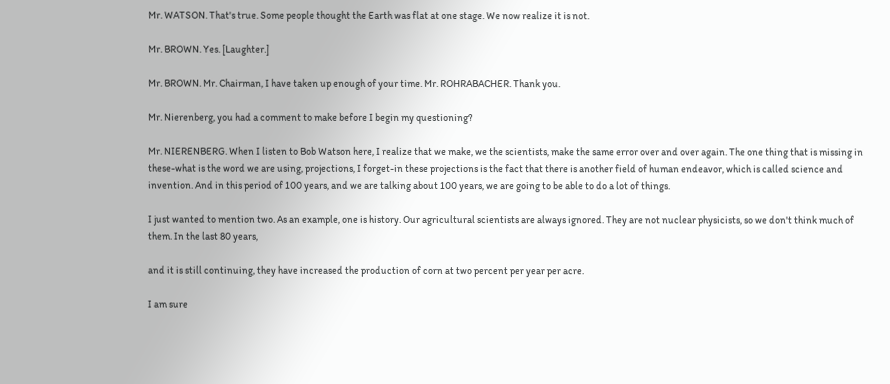Mr. WATSON. That's true. Some people thought the Earth was flat at one stage. We now realize it is not.

Mr. BROWN. Yes. [Laughter.]

Mr. BROWN. Mr. Chairman, I have taken up enough of your time. Mr. ROHRABACHER. Thank you.

Mr. Nierenberg, you had a comment to make before I begin my questioning?

Mr. NIERENBERG. When I listen to Bob Watson here, I realize that we make, we the scientists, make the same error over and over again. The one thing that is missing in these-what is the word we are using, projections, I forget-in these projections is the fact that there is another field of human endeavor, which is called science and invention. And in this period of 100 years, and we are talking about 100 years, we are going to be able to do a lot of things.

I just wanted to mention two. As an example, one is history. Our agricultural scientists are always ignored. They are not nuclear physicists, so we don't think much of them. In the last 80 years,

and it is still continuing, they have increased the production of corn at two percent per year per acre.

I am sure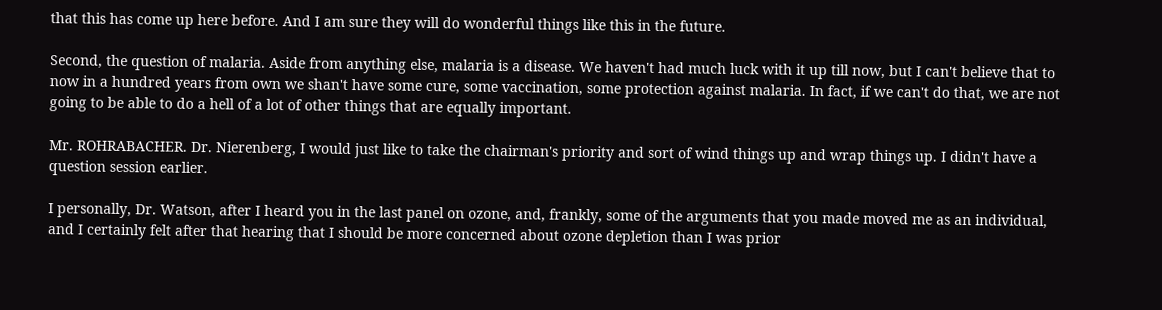that this has come up here before. And I am sure they will do wonderful things like this in the future.

Second, the question of malaria. Aside from anything else, malaria is a disease. We haven't had much luck with it up till now, but I can't believe that to now in a hundred years from own we shan't have some cure, some vaccination, some protection against malaria. In fact, if we can't do that, we are not going to be able to do a hell of a lot of other things that are equally important.

Mr. ROHRABACHER. Dr. Nierenberg, I would just like to take the chairman's priority and sort of wind things up and wrap things up. I didn't have a question session earlier.

I personally, Dr. Watson, after I heard you in the last panel on ozone, and, frankly, some of the arguments that you made moved me as an individual, and I certainly felt after that hearing that I should be more concerned about ozone depletion than I was prior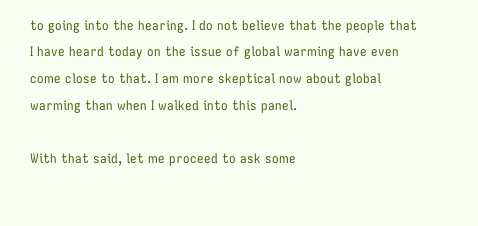to going into the hearing. I do not believe that the people that I have heard today on the issue of global warming have even come close to that. I am more skeptical now about global warming than when I walked into this panel.

With that said, let me proceed to ask some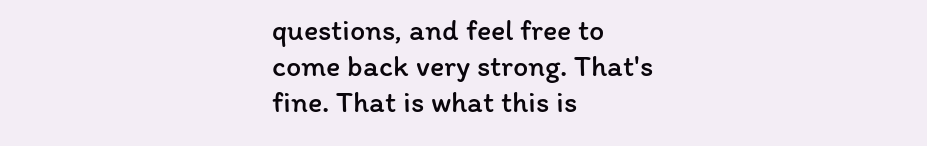questions, and feel free to come back very strong. That's fine. That is what this is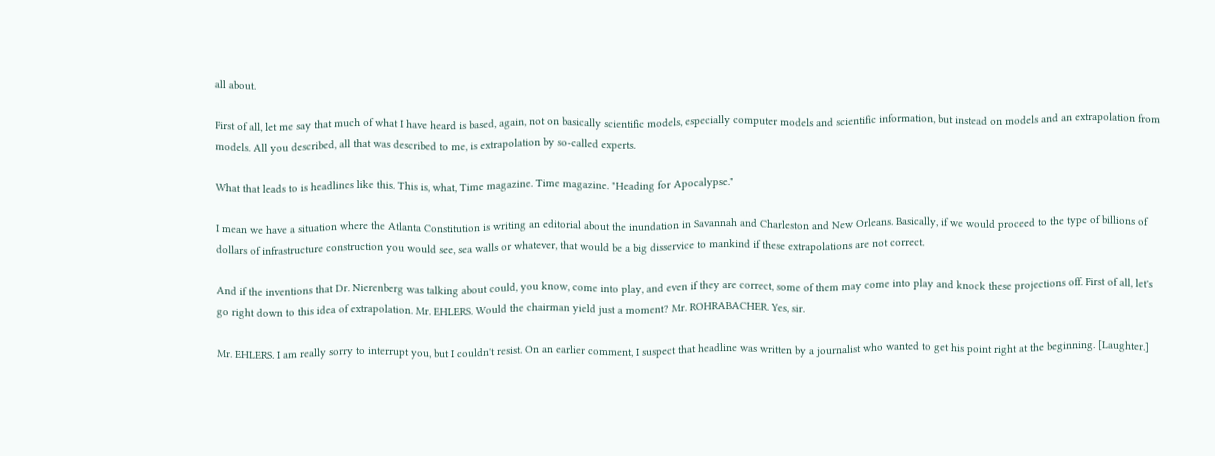all about.

First of all, let me say that much of what I have heard is based, again, not on basically scientific models, especially computer models and scientific information, but instead on models and an extrapolation from models. All you described, all that was described to me, is extrapolation by so-called experts.

What that leads to is headlines like this. This is, what, Time magazine. Time magazine. "Heading for Apocalypse."

I mean we have a situation where the Atlanta Constitution is writing an editorial about the inundation in Savannah and Charleston and New Orleans. Basically, if we would proceed to the type of billions of dollars of infrastructure construction you would see, sea walls or whatever, that would be a big disservice to mankind if these extrapolations are not correct.

And if the inventions that Dr. Nierenberg was talking about could, you know, come into play, and even if they are correct, some of them may come into play and knock these projections off. First of all, let's go right down to this idea of extrapolation. Mr. EHLERS. Would the chairman yield just a moment? Mr. ROHRABACHER. Yes, sir.

Mr. EHLERS. I am really sorry to interrupt you, but I couldn't resist. On an earlier comment, I suspect that headline was written by a journalist who wanted to get his point right at the beginning. [Laughter.]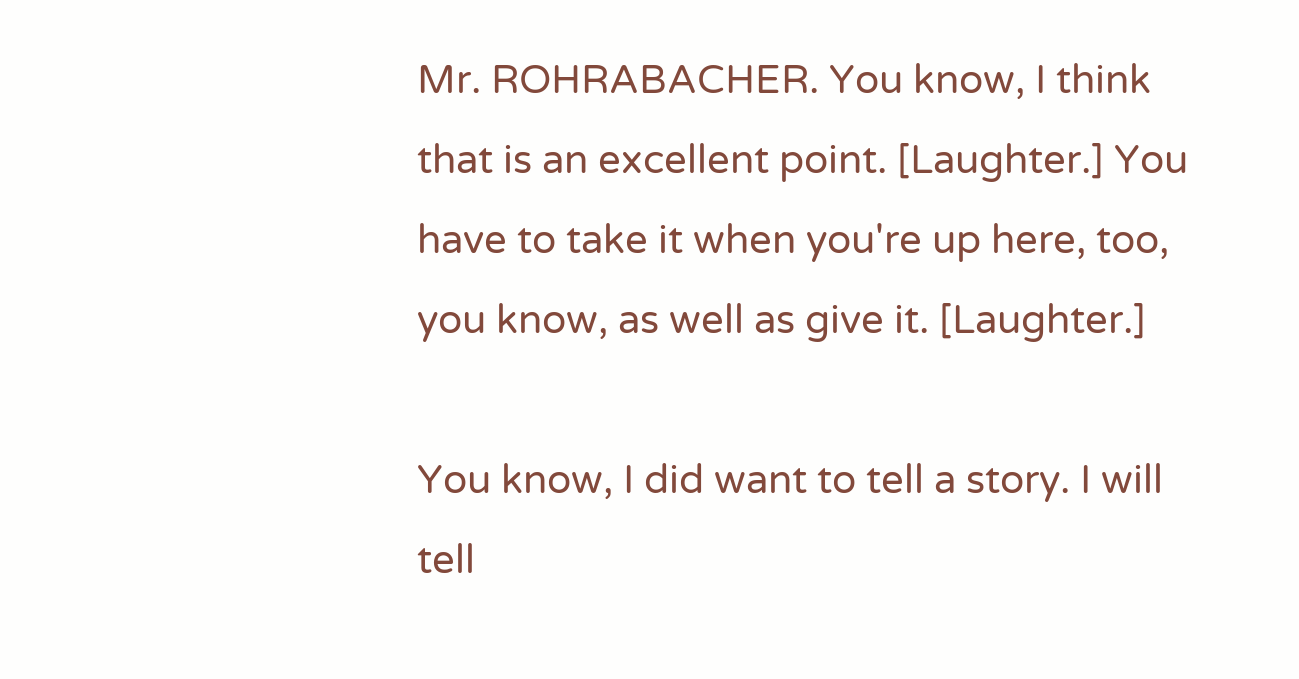Mr. ROHRABACHER. You know, I think that is an excellent point. [Laughter.] You have to take it when you're up here, too, you know, as well as give it. [Laughter.]

You know, I did want to tell a story. I will tell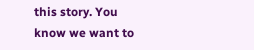this story. You know we want to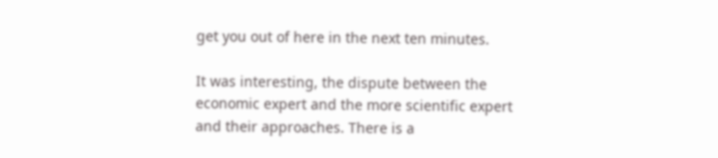get you out of here in the next ten minutes.

It was interesting, the dispute between the economic expert and the more scientific expert and their approaches. There is a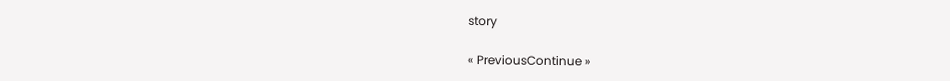story

« PreviousContinue »